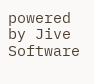powered by Jive Software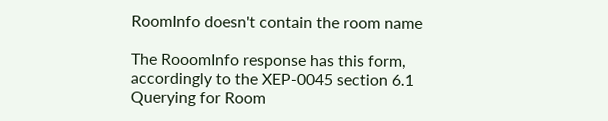RoomInfo doesn't contain the room name

The RooomInfo response has this form, accordingly to the XEP-0045 section 6.1 Querying for Room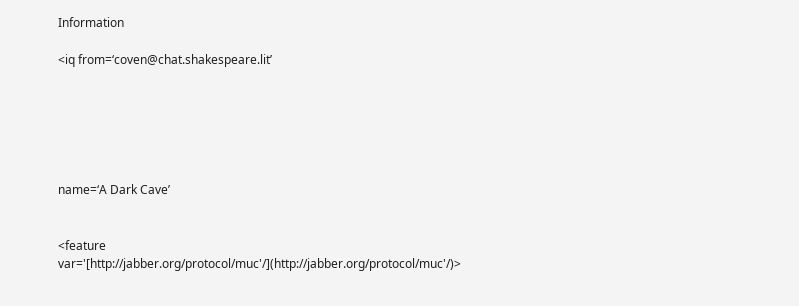Information

<iq from=‘coven@chat.shakespeare.lit’






name=‘A Dark Cave’


<feature var='[http://jabber.org/protocol/muc'/](http://jabber.org/protocol/muc'/)>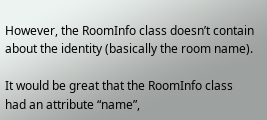However, the RoomInfo class doesn’t contain about the identity (basically the room name).

It would be great that the RoomInfo class had an attribute “name”,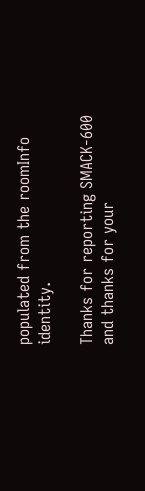populated from the roomInfo identity.

Thanks for reporting SMACK-600 and thanks for your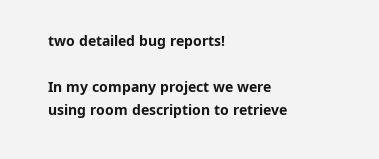two detailed bug reports!

In my company project we were using room description to retrieve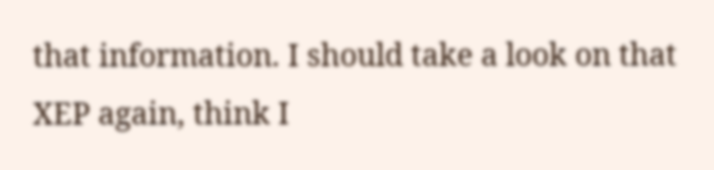that information. I should take a look on that XEP again, think I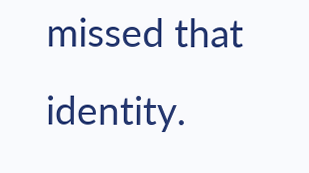missed that identity.